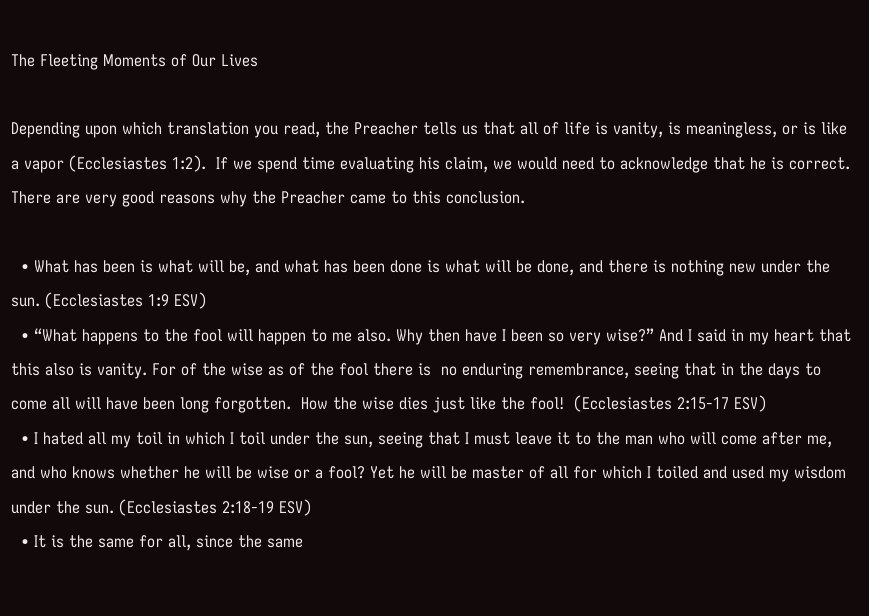The Fleeting Moments of Our Lives

Depending upon which translation you read, the Preacher tells us that all of life is vanity, is meaningless, or is like a vapor (Ecclesiastes 1:2).  If we spend time evaluating his claim, we would need to acknowledge that he is correct.  There are very good reasons why the Preacher came to this conclusion.

  • What has been is what will be, and what has been done is what will be done, and there is nothing new under the sun. (Ecclesiastes 1:9 ESV)
  • “What happens to the fool will happen to me also. Why then have I been so very wise?” And I said in my heart that this also is vanity. For of the wise as of the fool there is  no enduring remembrance, seeing that in the days to come all will have been long forgotten.  How the wise dies just like the fool!  (Ecclesiastes 2:15-17 ESV)
  • I hated all my toil in which I toil under the sun, seeing that I must leave it to the man who will come after me, and who knows whether he will be wise or a fool? Yet he will be master of all for which I toiled and used my wisdom under the sun. (Ecclesiastes 2:18-19 ESV)
  • It is the same for all, since the same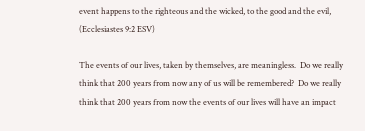event happens to the righteous and the wicked, to the good and the evil, (Ecclesiastes 9:2 ESV)

The events of our lives, taken by themselves, are meaningless.  Do we really think that 200 years from now any of us will be remembered?  Do we really think that 200 years from now the events of our lives will have an impact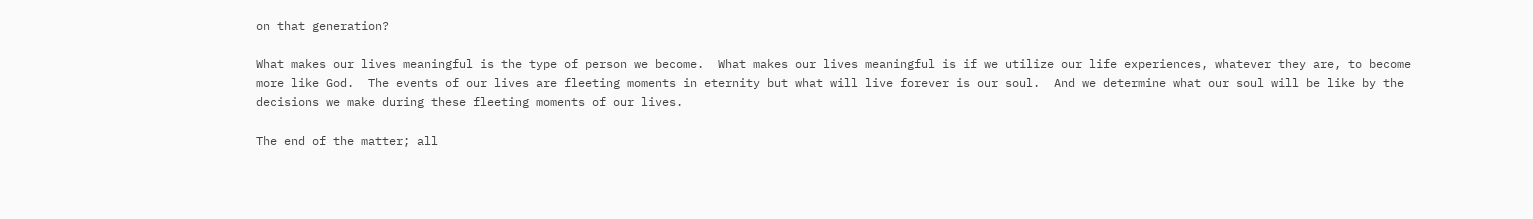on that generation?

What makes our lives meaningful is the type of person we become.  What makes our lives meaningful is if we utilize our life experiences, whatever they are, to become more like God.  The events of our lives are fleeting moments in eternity but what will live forever is our soul.  And we determine what our soul will be like by the decisions we make during these fleeting moments of our lives.

The end of the matter; all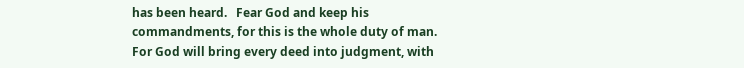has been heard.   Fear God and keep his commandments, for this is the whole duty of man.  For God will bring every deed into judgment, with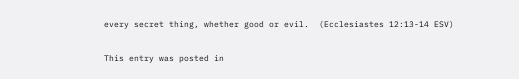every secret thing, whether good or evil.  (Ecclesiastes 12:13-14 ESV)

This entry was posted in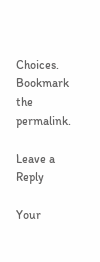Choices. Bookmark the permalink.

Leave a Reply

Your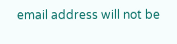email address will not be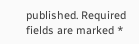published. Required fields are marked *